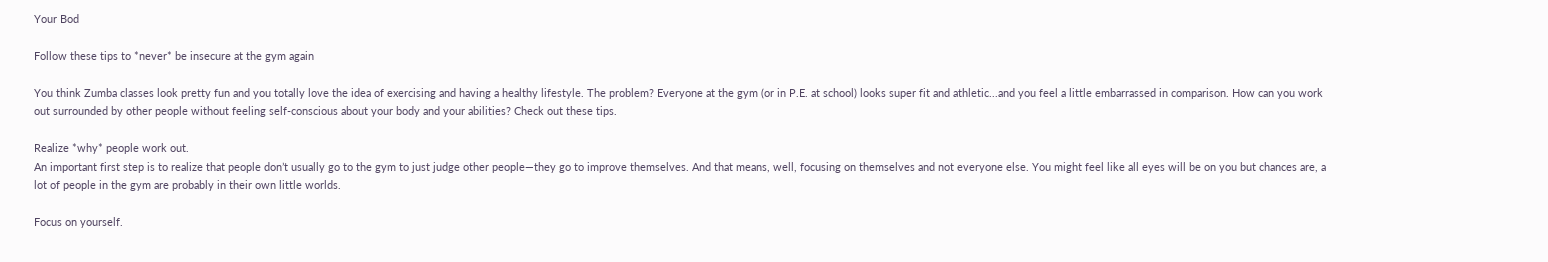Your Bod

Follow these tips to *never* be insecure at the gym again

You think Zumba classes look pretty fun and you totally love the idea of exercising and having a healthy lifestyle. The problem? Everyone at the gym (or in P.E. at school) looks super fit and athletic...and you feel a little embarrassed in comparison. How can you work out surrounded by other people without feeling self-conscious about your body and your abilities? Check out these tips.

Realize *why* people work out.
An important first step is to realize that people don’t usually go to the gym to just judge other people—they go to improve themselves. And that means, well, focusing on themselves and not everyone else. You might feel like all eyes will be on you but chances are, a lot of people in the gym are probably in their own little worlds.

Focus on yourself.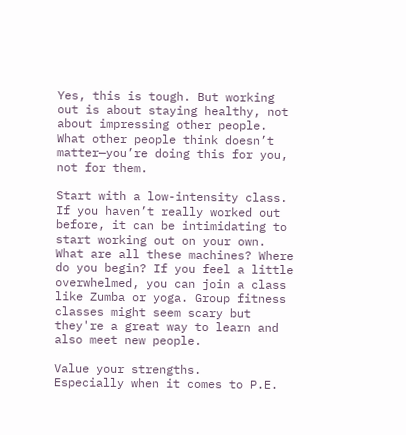Yes, this is tough. But working out is about staying healthy, not about impressing other people. What other people think doesn’t matter—you’re doing this for you, not for them.

Start with a low-intensity class.
If you haven’t really worked out before, it can be intimidating to start working out on your own. What are all these machines? Where do you begin? If you feel a little overwhelmed, you can join a class like Zumba or yoga. Group fitness classes might seem scary but they're a great way to learn and also meet new people.

Value your strengths.
Especially when it comes to P.E.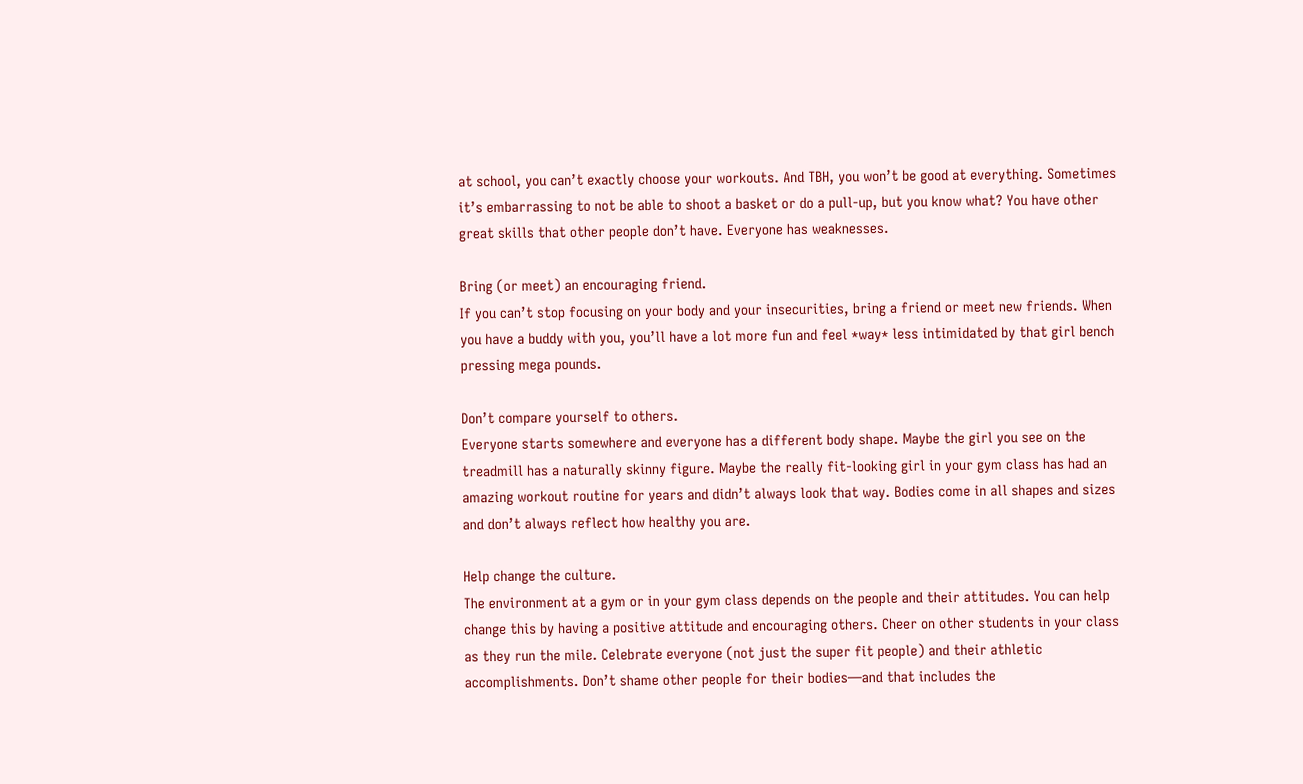at school, you can’t exactly choose your workouts. And TBH, you won’t be good at everything. Sometimes it’s embarrassing to not be able to shoot a basket or do a pull-up, but you know what? You have other great skills that other people don’t have. Everyone has weaknesses.

Bring (or meet) an encouraging friend.
If you can’t stop focusing on your body and your insecurities, bring a friend or meet new friends. When you have a buddy with you, you’ll have a lot more fun and feel *way* less intimidated by that girl bench pressing mega pounds.

Don’t compare yourself to others.
Everyone starts somewhere and everyone has a different body shape. Maybe the girl you see on the treadmill has a naturally skinny figure. Maybe the really fit-looking girl in your gym class has had an amazing workout routine for years and didn’t always look that way. Bodies come in all shapes and sizes and don’t always reflect how healthy you are.

Help change the culture.
The environment at a gym or in your gym class depends on the people and their attitudes. You can help change this by having a positive attitude and encouraging others. Cheer on other students in your class as they run the mile. Celebrate everyone (not just the super fit people) and their athletic accomplishments. Don’t shame other people for their bodies—and that includes the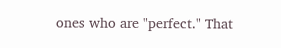ones who are "perfect." That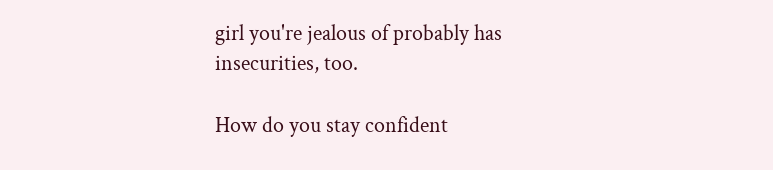girl you're jealous of probably has insecurities, too.

How do you stay confident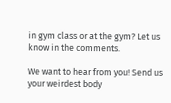in gym class or at the gym? Let us know in the comments.

We want to hear from you! Send us your weirdest body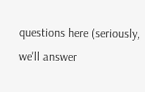questions here (seriously, we'll answer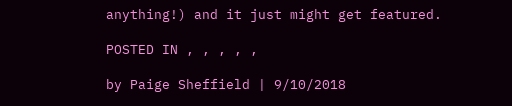anything!) and it just might get featured.

POSTED IN , , , , ,

by Paige Sheffield | 9/10/2018